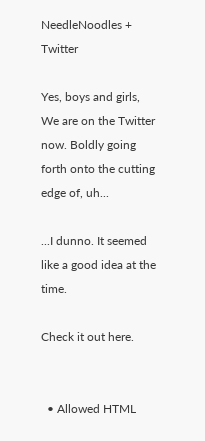NeedleNoodles + Twitter

Yes, boys and girls, We are on the Twitter now. Boldly going forth onto the cutting edge of, uh...

...I dunno. It seemed like a good idea at the time.

Check it out here.


  • Allowed HTML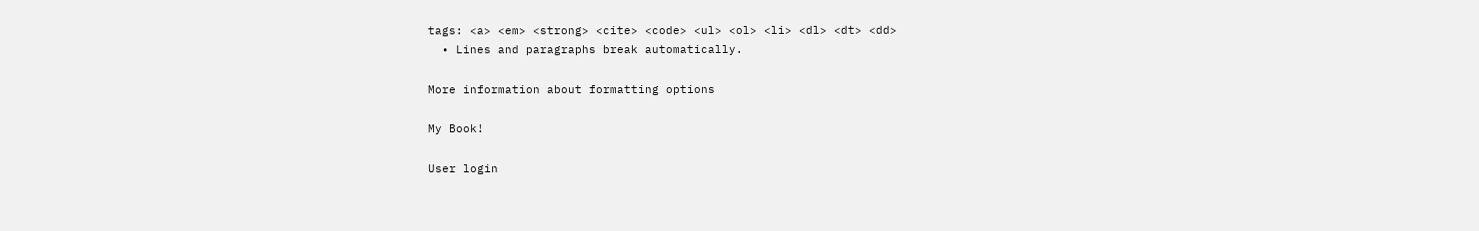tags: <a> <em> <strong> <cite> <code> <ul> <ol> <li> <dl> <dt> <dd>
  • Lines and paragraphs break automatically.

More information about formatting options

My Book!

User login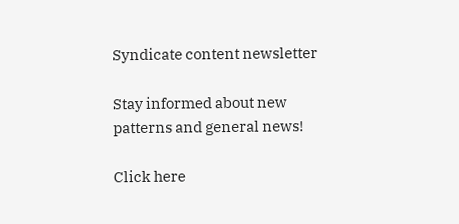Syndicate content newsletter

Stay informed about new patterns and general news!

Click here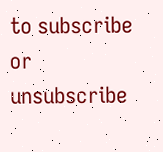to subscribe or unsubscribe